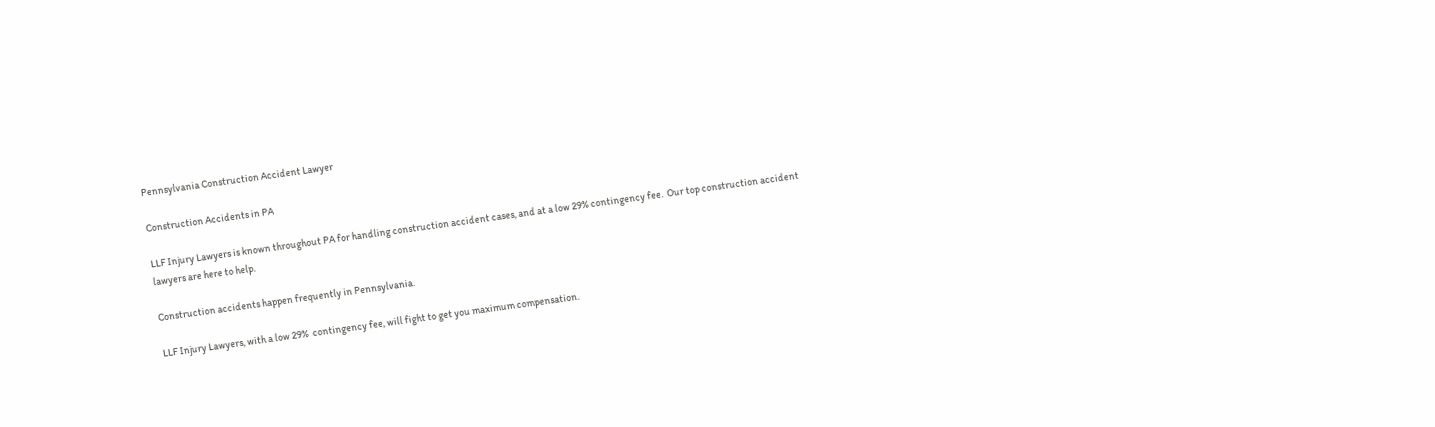Pennsylvania Construction Accident Lawyer

Construction Accidents in PA

LLF Injury Lawyers is known throughout PA for handling construction accident cases, and at a low 29% contingency fee.  Our top construction accident lawyers are here to help.

Construction accidents happen frequently in Pennsylvania.

LLF Injury Lawyers, with a low 29%  contingency fee, will fight to get you maximum compensation.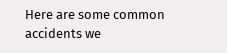Here are some common accidents we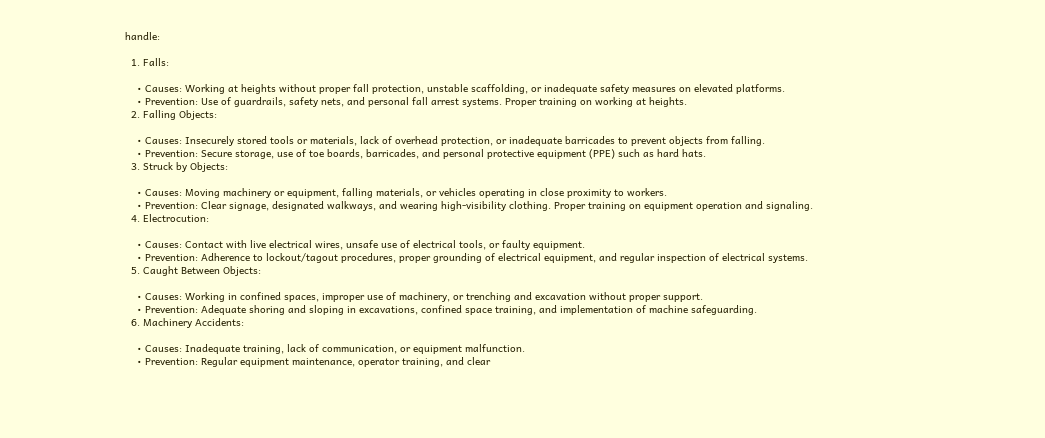handle:

  1. Falls:

    • Causes: Working at heights without proper fall protection, unstable scaffolding, or inadequate safety measures on elevated platforms.
    • Prevention: Use of guardrails, safety nets, and personal fall arrest systems. Proper training on working at heights.
  2. Falling Objects:

    • Causes: Insecurely stored tools or materials, lack of overhead protection, or inadequate barricades to prevent objects from falling.
    • Prevention: Secure storage, use of toe boards, barricades, and personal protective equipment (PPE) such as hard hats.
  3. Struck by Objects:

    • Causes: Moving machinery or equipment, falling materials, or vehicles operating in close proximity to workers.
    • Prevention: Clear signage, designated walkways, and wearing high-visibility clothing. Proper training on equipment operation and signaling.
  4. Electrocution:

    • Causes: Contact with live electrical wires, unsafe use of electrical tools, or faulty equipment.
    • Prevention: Adherence to lockout/tagout procedures, proper grounding of electrical equipment, and regular inspection of electrical systems.
  5. Caught Between Objects:

    • Causes: Working in confined spaces, improper use of machinery, or trenching and excavation without proper support.
    • Prevention: Adequate shoring and sloping in excavations, confined space training, and implementation of machine safeguarding.
  6. Machinery Accidents:

    • Causes: Inadequate training, lack of communication, or equipment malfunction.
    • Prevention: Regular equipment maintenance, operator training, and clear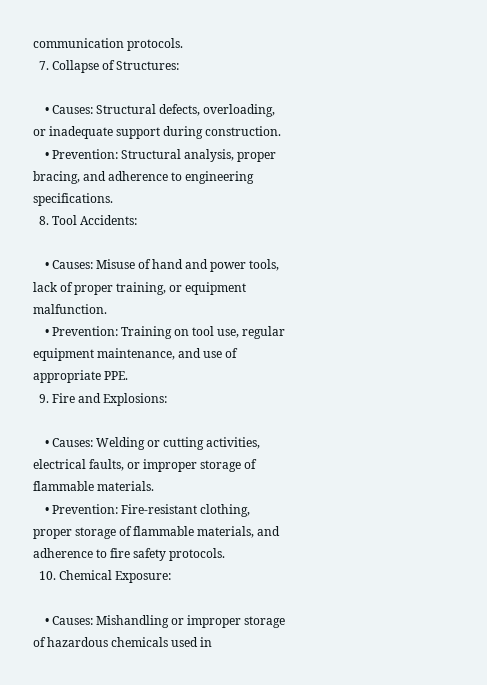communication protocols.
  7. Collapse of Structures:

    • Causes: Structural defects, overloading, or inadequate support during construction.
    • Prevention: Structural analysis, proper bracing, and adherence to engineering specifications.
  8. Tool Accidents:

    • Causes: Misuse of hand and power tools, lack of proper training, or equipment malfunction.
    • Prevention: Training on tool use, regular equipment maintenance, and use of appropriate PPE.
  9. Fire and Explosions:

    • Causes: Welding or cutting activities, electrical faults, or improper storage of flammable materials.
    • Prevention: Fire-resistant clothing, proper storage of flammable materials, and adherence to fire safety protocols.
  10. Chemical Exposure:

    • Causes: Mishandling or improper storage of hazardous chemicals used in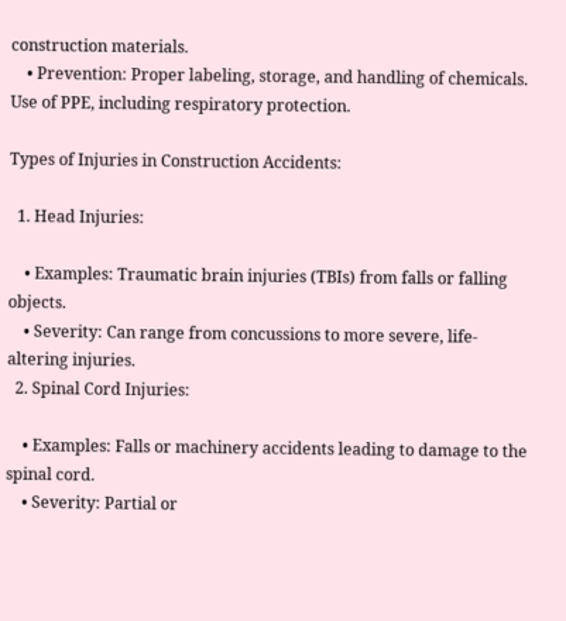construction materials.
    • Prevention: Proper labeling, storage, and handling of chemicals. Use of PPE, including respiratory protection.

Types of Injuries in Construction Accidents:

  1. Head Injuries:

    • Examples: Traumatic brain injuries (TBIs) from falls or falling objects.
    • Severity: Can range from concussions to more severe, life-altering injuries.
  2. Spinal Cord Injuries:

    • Examples: Falls or machinery accidents leading to damage to the spinal cord.
    • Severity: Partial or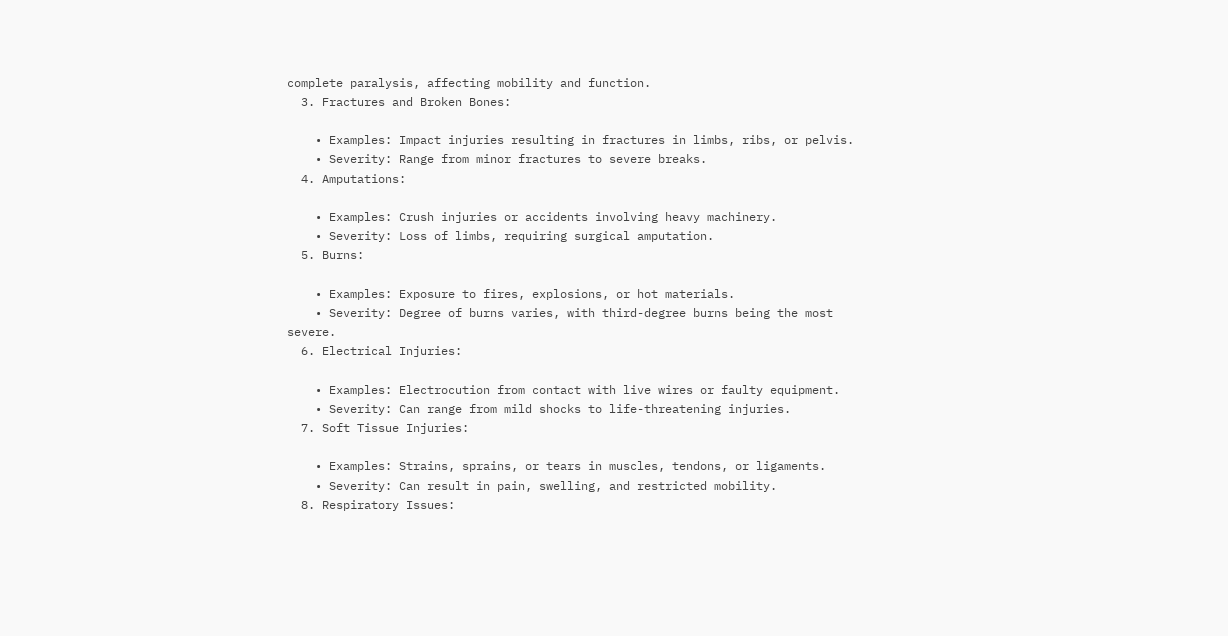complete paralysis, affecting mobility and function.
  3. Fractures and Broken Bones:

    • Examples: Impact injuries resulting in fractures in limbs, ribs, or pelvis.
    • Severity: Range from minor fractures to severe breaks.
  4. Amputations:

    • Examples: Crush injuries or accidents involving heavy machinery.
    • Severity: Loss of limbs, requiring surgical amputation.
  5. Burns:

    • Examples: Exposure to fires, explosions, or hot materials.
    • Severity: Degree of burns varies, with third-degree burns being the most severe.
  6. Electrical Injuries:

    • Examples: Electrocution from contact with live wires or faulty equipment.
    • Severity: Can range from mild shocks to life-threatening injuries.
  7. Soft Tissue Injuries:

    • Examples: Strains, sprains, or tears in muscles, tendons, or ligaments.
    • Severity: Can result in pain, swelling, and restricted mobility.
  8. Respiratory Issues: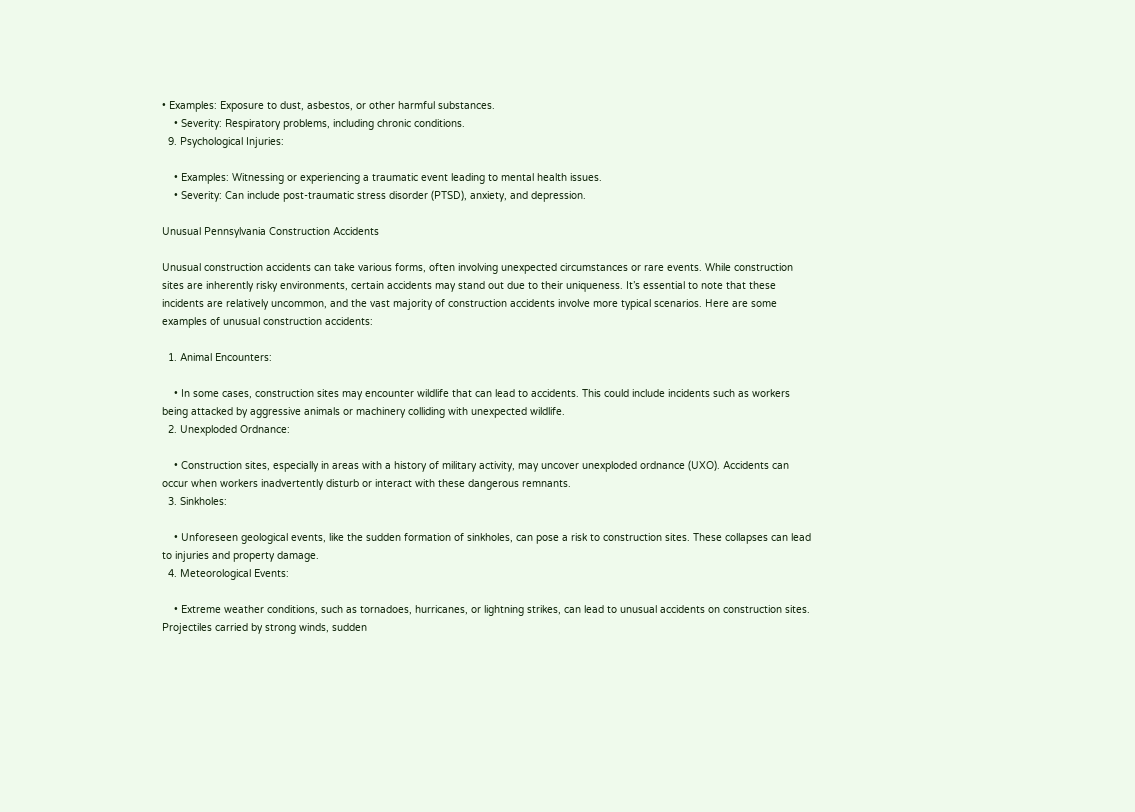• Examples: Exposure to dust, asbestos, or other harmful substances.
    • Severity: Respiratory problems, including chronic conditions.
  9. Psychological Injuries:

    • Examples: Witnessing or experiencing a traumatic event leading to mental health issues.
    • Severity: Can include post-traumatic stress disorder (PTSD), anxiety, and depression.

Unusual Pennsylvania Construction Accidents

Unusual construction accidents can take various forms, often involving unexpected circumstances or rare events. While construction sites are inherently risky environments, certain accidents may stand out due to their uniqueness. It’s essential to note that these incidents are relatively uncommon, and the vast majority of construction accidents involve more typical scenarios. Here are some examples of unusual construction accidents:

  1. Animal Encounters:

    • In some cases, construction sites may encounter wildlife that can lead to accidents. This could include incidents such as workers being attacked by aggressive animals or machinery colliding with unexpected wildlife.
  2. Unexploded Ordnance:

    • Construction sites, especially in areas with a history of military activity, may uncover unexploded ordnance (UXO). Accidents can occur when workers inadvertently disturb or interact with these dangerous remnants.
  3. Sinkholes:

    • Unforeseen geological events, like the sudden formation of sinkholes, can pose a risk to construction sites. These collapses can lead to injuries and property damage.
  4. Meteorological Events:

    • Extreme weather conditions, such as tornadoes, hurricanes, or lightning strikes, can lead to unusual accidents on construction sites. Projectiles carried by strong winds, sudden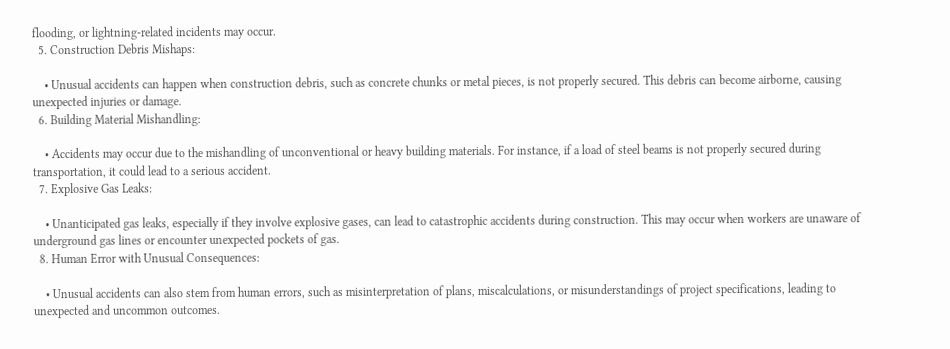flooding, or lightning-related incidents may occur.
  5. Construction Debris Mishaps:

    • Unusual accidents can happen when construction debris, such as concrete chunks or metal pieces, is not properly secured. This debris can become airborne, causing unexpected injuries or damage.
  6. Building Material Mishandling:

    • Accidents may occur due to the mishandling of unconventional or heavy building materials. For instance, if a load of steel beams is not properly secured during transportation, it could lead to a serious accident.
  7. Explosive Gas Leaks:

    • Unanticipated gas leaks, especially if they involve explosive gases, can lead to catastrophic accidents during construction. This may occur when workers are unaware of underground gas lines or encounter unexpected pockets of gas.
  8. Human Error with Unusual Consequences:

    • Unusual accidents can also stem from human errors, such as misinterpretation of plans, miscalculations, or misunderstandings of project specifications, leading to unexpected and uncommon outcomes.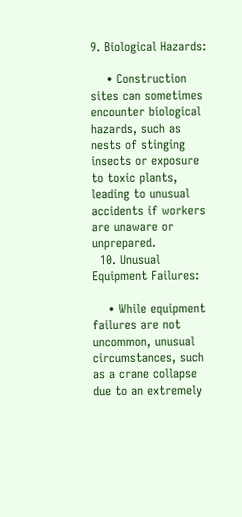9. Biological Hazards:

    • Construction sites can sometimes encounter biological hazards, such as nests of stinging insects or exposure to toxic plants, leading to unusual accidents if workers are unaware or unprepared.
  10. Unusual Equipment Failures:

    • While equipment failures are not uncommon, unusual circumstances, such as a crane collapse due to an extremely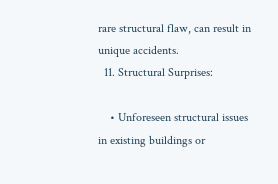rare structural flaw, can result in unique accidents.
  11. Structural Surprises:

    • Unforeseen structural issues in existing buildings or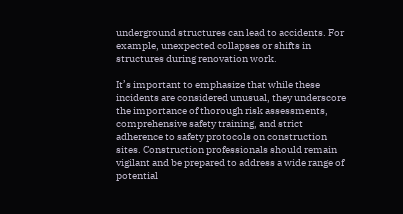underground structures can lead to accidents. For example, unexpected collapses or shifts in structures during renovation work.

It’s important to emphasize that while these incidents are considered unusual, they underscore the importance of thorough risk assessments, comprehensive safety training, and strict adherence to safety protocols on construction sites. Construction professionals should remain vigilant and be prepared to address a wide range of potential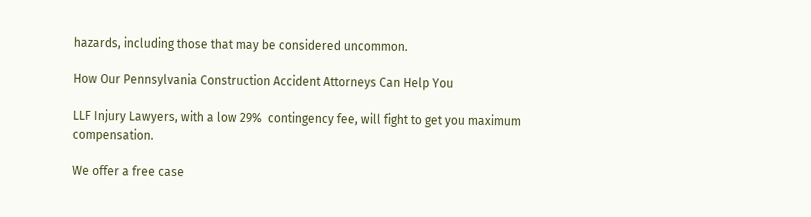hazards, including those that may be considered uncommon.

How Our Pennsylvania Construction Accident Attorneys Can Help You

LLF Injury Lawyers, with a low 29%  contingency fee, will fight to get you maximum compensation.

We offer a free case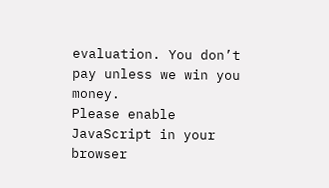evaluation. You don’t pay unless we win you money.
Please enable JavaScript in your browser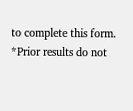to complete this form.
*Prior results do not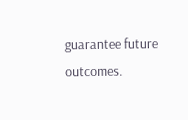guarantee future outcomes.